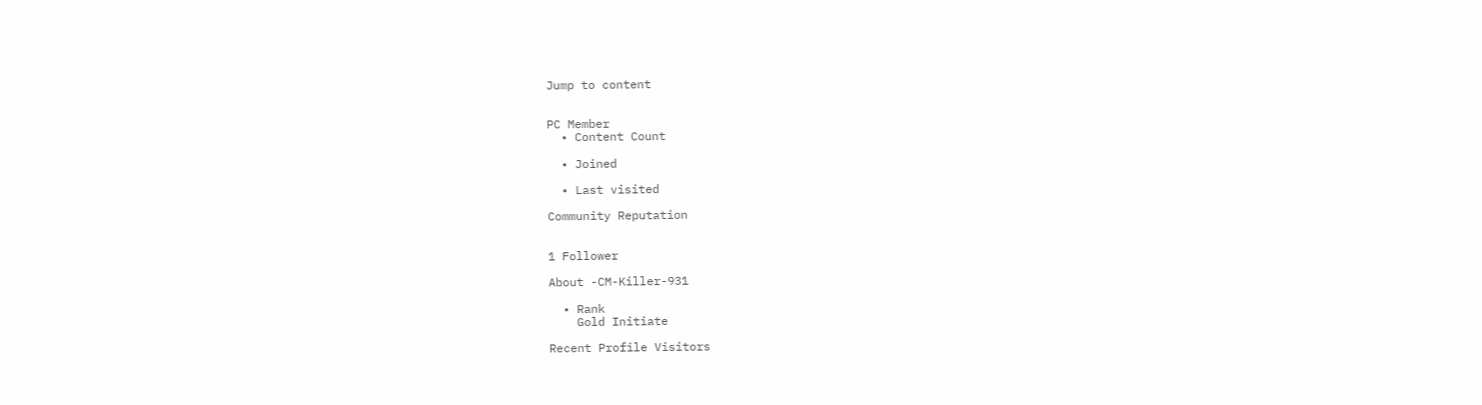Jump to content


PC Member
  • Content Count

  • Joined

  • Last visited

Community Reputation


1 Follower

About -CM-Killer-931

  • Rank
    Gold Initiate

Recent Profile Visitors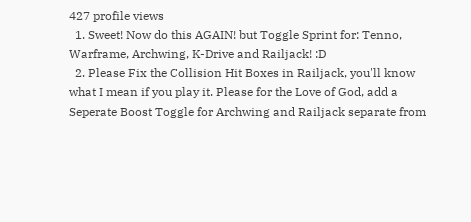427 profile views
  1. Sweet! Now do this AGAIN! but Toggle Sprint for: Tenno, Warframe, Archwing, K-Drive and Railjack! :D
  2. Please Fix the Collision Hit Boxes in Railjack, you'll know what I mean if you play it. Please for the Love of God, add a Seperate Boost Toggle for Archwing and Railjack separate from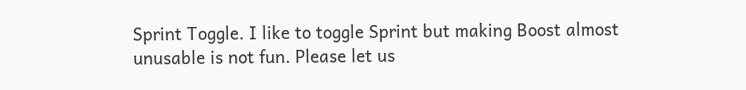Sprint Toggle. I like to toggle Sprint but making Boost almost unusable is not fun. Please let us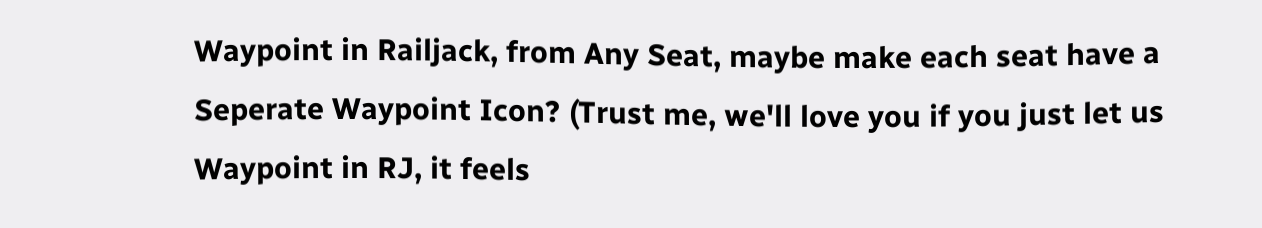Waypoint in Railjack, from Any Seat, maybe make each seat have a Seperate Waypoint Icon? (Trust me, we'll love you if you just let us Waypoint in RJ, it feels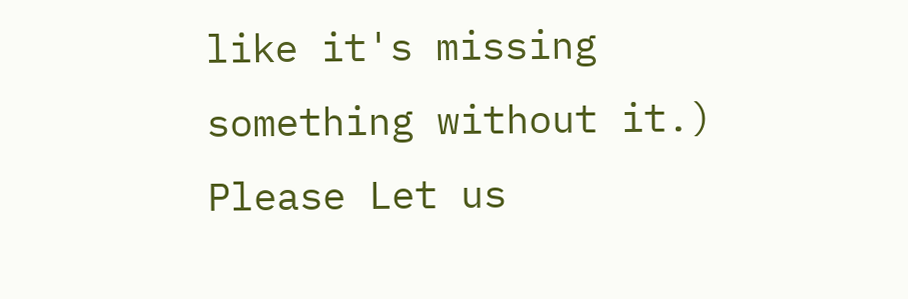like it's missing something without it.) Please Let us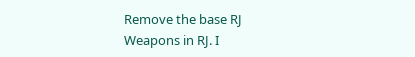Remove the base RJ Weapons in RJ. I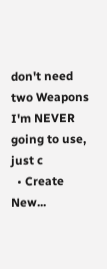don't need two Weapons I'm NEVER going to use, just c
  • Create New...